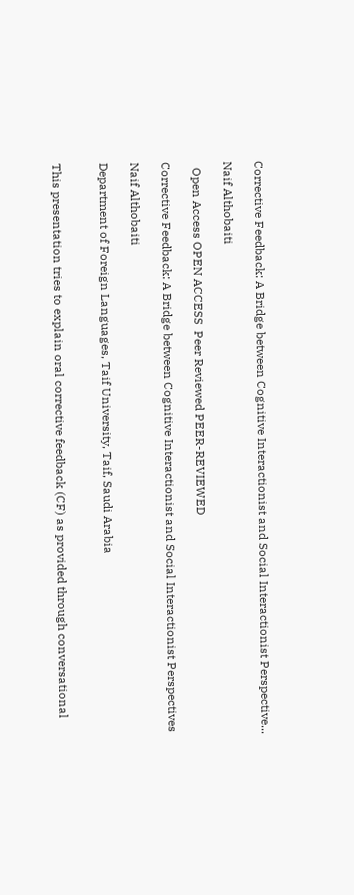Corrective Feedback: A Bridge between Cognitive Interactionist and Social Interactionist Perspective...

Naif Althobaiti

  Open Access OPEN ACCESS  Peer Reviewed PEER-REVIEWED

Corrective Feedback: A Bridge between Cognitive Interactionist and Social Interactionist Perspectives

Naif Althobaiti

Department of Foreign Languages, Taif University, Taif, Saudi Arabia


This presentation tries to explain oral corrective feedback (CF) as provided through conversational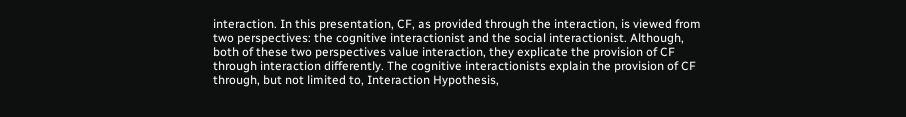interaction. In this presentation, CF, as provided through the interaction, is viewed from two perspectives: the cognitive interactionist and the social interactionist. Although, both of these two perspectives value interaction, they explicate the provision of CF through interaction differently. The cognitive interactionists explain the provision of CF through, but not limited to, Interaction Hypothesis,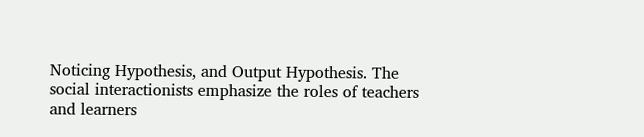Noticing Hypothesis, and Output Hypothesis. The social interactionists emphasize the roles of teachers and learners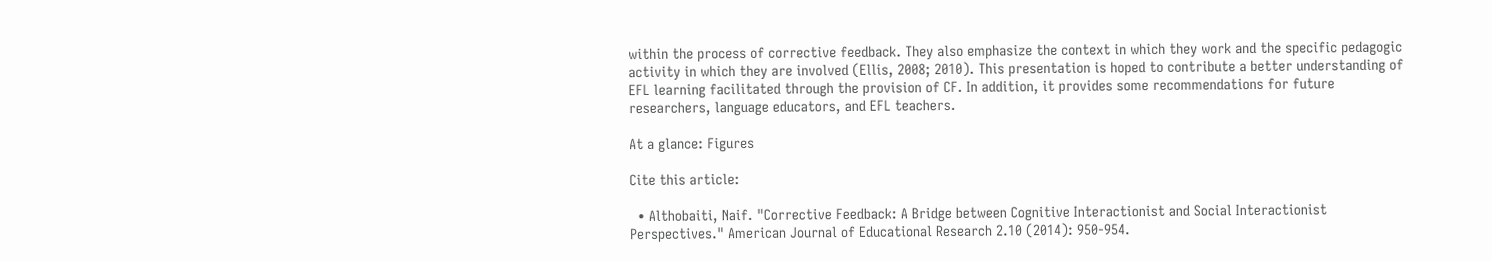within the process of corrective feedback. They also emphasize the context in which they work and the specific pedagogic activity in which they are involved (Ellis, 2008; 2010). This presentation is hoped to contribute a better understanding of EFL learning facilitated through the provision of CF. In addition, it provides some recommendations for future researchers, language educators, and EFL teachers.

At a glance: Figures

Cite this article:

  • Althobaiti, Naif. "Corrective Feedback: A Bridge between Cognitive Interactionist and Social Interactionist Perspectives." American Journal of Educational Research 2.10 (2014): 950-954.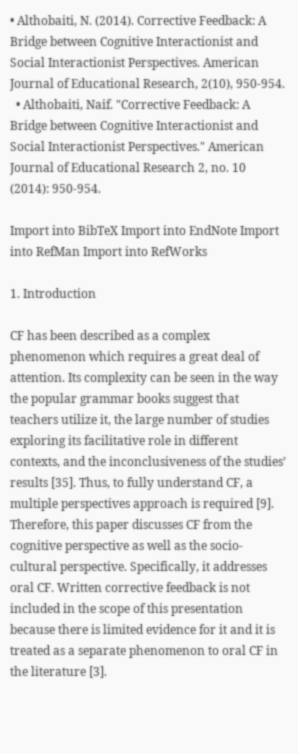• Althobaiti, N. (2014). Corrective Feedback: A Bridge between Cognitive Interactionist and Social Interactionist Perspectives. American Journal of Educational Research, 2(10), 950-954.
  • Althobaiti, Naif. "Corrective Feedback: A Bridge between Cognitive Interactionist and Social Interactionist Perspectives." American Journal of Educational Research 2, no. 10 (2014): 950-954.

Import into BibTeX Import into EndNote Import into RefMan Import into RefWorks

1. Introduction

CF has been described as a complex phenomenon which requires a great deal of attention. Its complexity can be seen in the way the popular grammar books suggest that teachers utilize it, the large number of studies exploring its facilitative role in different contexts, and the inconclusiveness of the studies’ results [35]. Thus, to fully understand CF, a multiple perspectives approach is required [9]. Therefore, this paper discusses CF from the cognitive perspective as well as the socio-cultural perspective. Specifically, it addresses oral CF. Written corrective feedback is not included in the scope of this presentation because there is limited evidence for it and it is treated as a separate phenomenon to oral CF in the literature [3].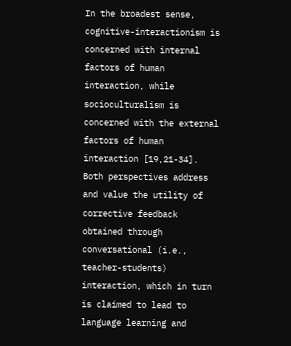In the broadest sense, cognitive-interactionism is concerned with internal factors of human interaction, while socioculturalism is concerned with the external factors of human interaction [19,21-34]. Both perspectives address and value the utility of corrective feedback obtained through conversational (i.e., teacher-students) interaction, which in turn is claimed to lead to language learning and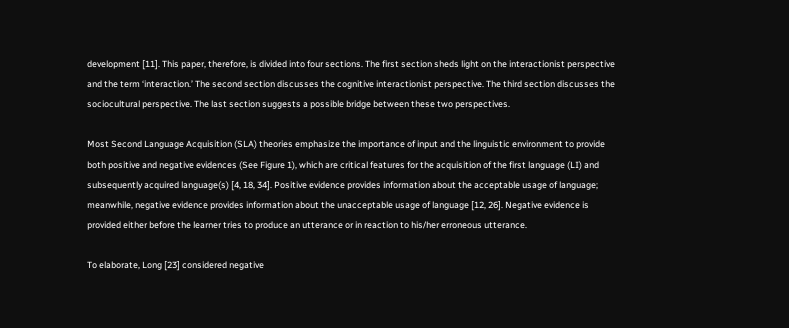development [11]. This paper, therefore, is divided into four sections. The first section sheds light on the interactionist perspective and the term ‘interaction.’ The second section discusses the cognitive interactionist perspective. The third section discusses the sociocultural perspective. The last section suggests a possible bridge between these two perspectives.

Most Second Language Acquisition (SLA) theories emphasize the importance of input and the linguistic environment to provide both positive and negative evidences (See Figure 1), which are critical features for the acquisition of the first language (LI) and subsequently acquired language(s) [4, 18, 34]. Positive evidence provides information about the acceptable usage of language; meanwhile, negative evidence provides information about the unacceptable usage of language [12, 26]. Negative evidence is provided either before the learner tries to produce an utterance or in reaction to his/her erroneous utterance.

To elaborate, Long [23] considered negative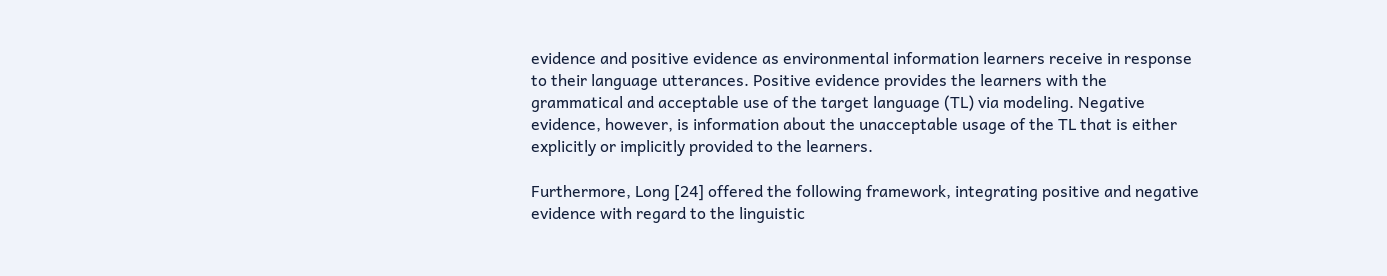evidence and positive evidence as environmental information learners receive in response to their language utterances. Positive evidence provides the learners with the grammatical and acceptable use of the target language (TL) via modeling. Negative evidence, however, is information about the unacceptable usage of the TL that is either explicitly or implicitly provided to the learners.

Furthermore, Long [24] offered the following framework, integrating positive and negative evidence with regard to the linguistic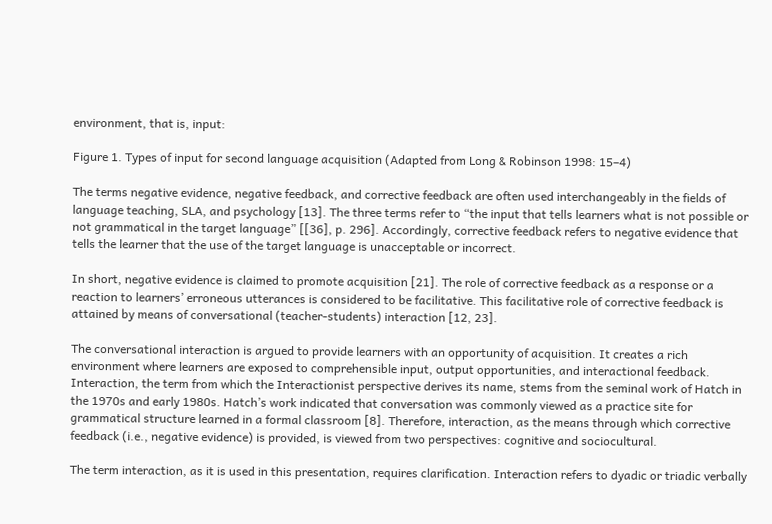environment, that is, input:

Figure 1. Types of input for second language acquisition (Adapted from Long & Robinson 1998: 15–4)

The terms negative evidence, negative feedback, and corrective feedback are often used interchangeably in the fields of language teaching, SLA, and psychology [13]. The three terms refer to “the input that tells learners what is not possible or not grammatical in the target language” [[36], p. 296]. Accordingly, corrective feedback refers to negative evidence that tells the learner that the use of the target language is unacceptable or incorrect.

In short, negative evidence is claimed to promote acquisition [21]. The role of corrective feedback as a response or a reaction to learners’ erroneous utterances is considered to be facilitative. This facilitative role of corrective feedback is attained by means of conversational (teacher-students) interaction [12, 23].

The conversational interaction is argued to provide learners with an opportunity of acquisition. It creates a rich environment where learners are exposed to comprehensible input, output opportunities, and interactional feedback. Interaction, the term from which the Interactionist perspective derives its name, stems from the seminal work of Hatch in the 1970s and early 1980s. Hatch’s work indicated that conversation was commonly viewed as a practice site for grammatical structure learned in a formal classroom [8]. Therefore, interaction, as the means through which corrective feedback (i.e., negative evidence) is provided, is viewed from two perspectives: cognitive and sociocultural.

The term interaction, as it is used in this presentation, requires clarification. Interaction refers to dyadic or triadic verbally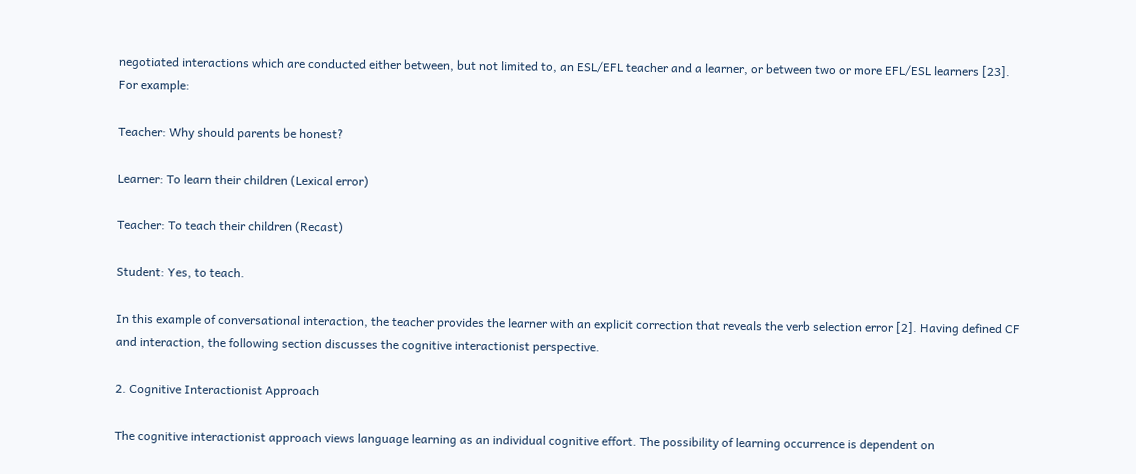negotiated interactions which are conducted either between, but not limited to, an ESL/EFL teacher and a learner, or between two or more EFL/ESL learners [23]. For example:

Teacher: Why should parents be honest?

Learner: To learn their children (Lexical error)

Teacher: To teach their children (Recast)

Student: Yes, to teach.

In this example of conversational interaction, the teacher provides the learner with an explicit correction that reveals the verb selection error [2]. Having defined CF and interaction, the following section discusses the cognitive interactionist perspective.

2. Cognitive Interactionist Approach

The cognitive interactionist approach views language learning as an individual cognitive effort. The possibility of learning occurrence is dependent on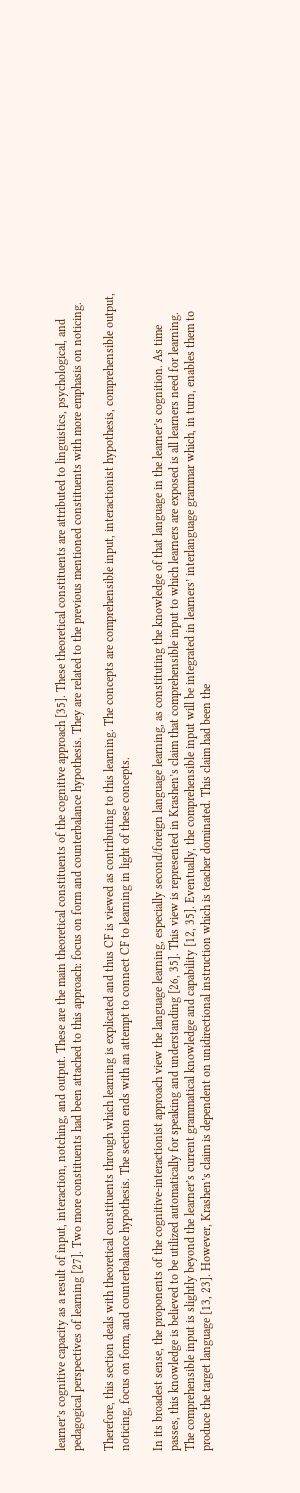learner’s cognitive capacity as a result of input, interaction, notching, and output. These are the main theoretical constituents of the cognitive approach [35]. These theoretical constituents are attributed to linguistics, psychological, and pedagogical perspectives of learning [27]. Two more constituents had been attached to this approach: focus on form and counterbalance hypothesis. They are related to the previous mentioned constituents with more emphasis on noticing.

Therefore, this section deals with theoretical constituents through which learning is explicated and thus CF is viewed as contributing to this learning. The concepts are comprehensible input, interactionist hypothesis, comprehensible output, noticing, focus on form, and counterbalance hypothesis. The section ends with an attempt to connect CF to learning in light of these concepts.

In its broadest sense, the proponents of the cognitive-interactionist approach view the language learning, especially second/foreign language learning, as constituting the knowledge of that language in the learner’s cognition. As time passes, this knowledge is believed to be utilized automatically for speaking and understanding [26, 35]. This view is represented in Krashen’s claim that comprehensible input to which learners are exposed is all learners need for learning. The comprehensible input is slightly beyond the learner’s current grammatical knowledge and capability [12, 35]. Eventually, the comprehensible input will be integrated in learners’ interlanguage grammar which, in turn, enables them to produce the target language [13, 23]. However, Krashen’s claim is dependent on unidirectional instruction which is teacher dominated. This claim had been the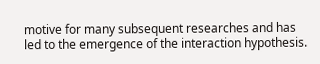motive for many subsequent researches and has led to the emergence of the interaction hypothesis.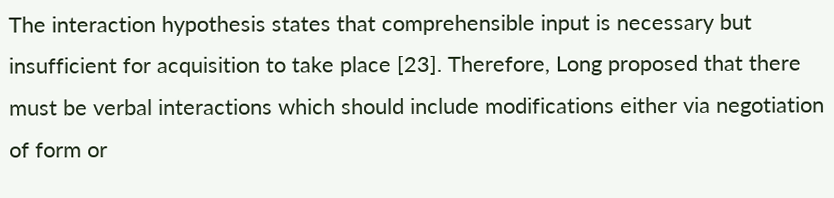The interaction hypothesis states that comprehensible input is necessary but insufficient for acquisition to take place [23]. Therefore, Long proposed that there must be verbal interactions which should include modifications either via negotiation of form or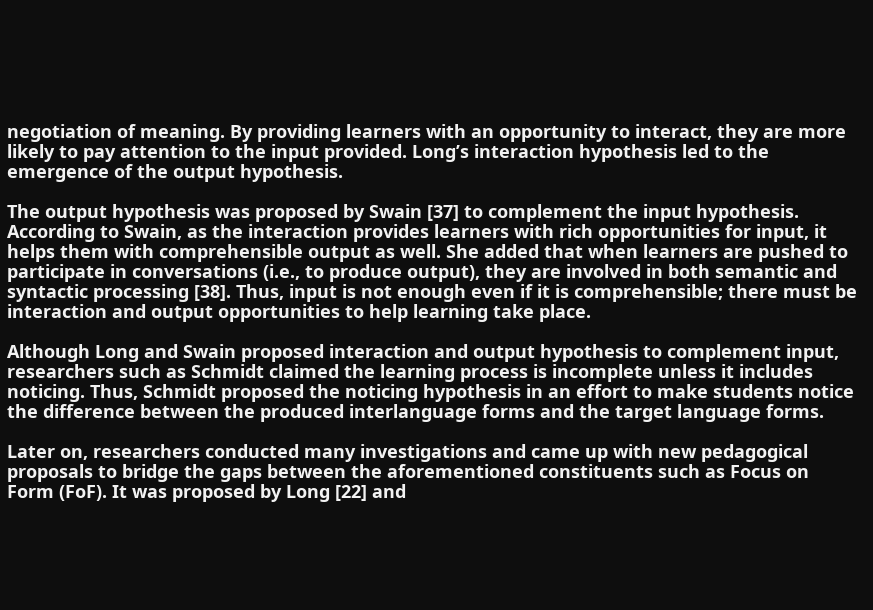negotiation of meaning. By providing learners with an opportunity to interact, they are more likely to pay attention to the input provided. Long’s interaction hypothesis led to the emergence of the output hypothesis.

The output hypothesis was proposed by Swain [37] to complement the input hypothesis. According to Swain, as the interaction provides learners with rich opportunities for input, it helps them with comprehensible output as well. She added that when learners are pushed to participate in conversations (i.e., to produce output), they are involved in both semantic and syntactic processing [38]. Thus, input is not enough even if it is comprehensible; there must be interaction and output opportunities to help learning take place.

Although Long and Swain proposed interaction and output hypothesis to complement input, researchers such as Schmidt claimed the learning process is incomplete unless it includes noticing. Thus, Schmidt proposed the noticing hypothesis in an effort to make students notice the difference between the produced interlanguage forms and the target language forms.

Later on, researchers conducted many investigations and came up with new pedagogical proposals to bridge the gaps between the aforementioned constituents such as Focus on Form (FoF). It was proposed by Long [22] and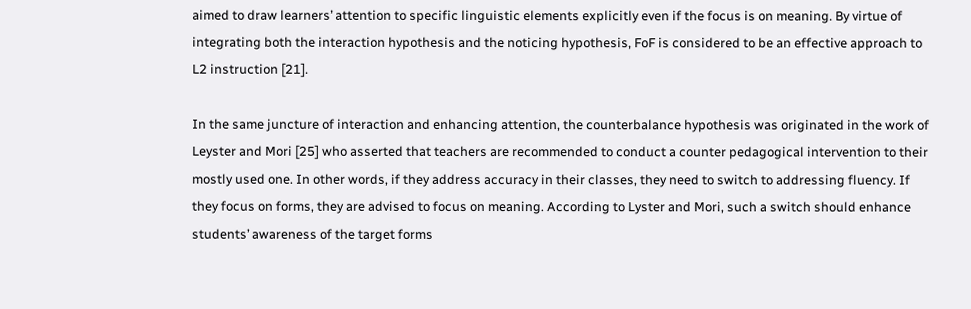aimed to draw learners’ attention to specific linguistic elements explicitly even if the focus is on meaning. By virtue of integrating both the interaction hypothesis and the noticing hypothesis, FoF is considered to be an effective approach to L2 instruction [21].

In the same juncture of interaction and enhancing attention, the counterbalance hypothesis was originated in the work of Leyster and Mori [25] who asserted that teachers are recommended to conduct a counter pedagogical intervention to their mostly used one. In other words, if they address accuracy in their classes, they need to switch to addressing fluency. If they focus on forms, they are advised to focus on meaning. According to Lyster and Mori, such a switch should enhance students’ awareness of the target forms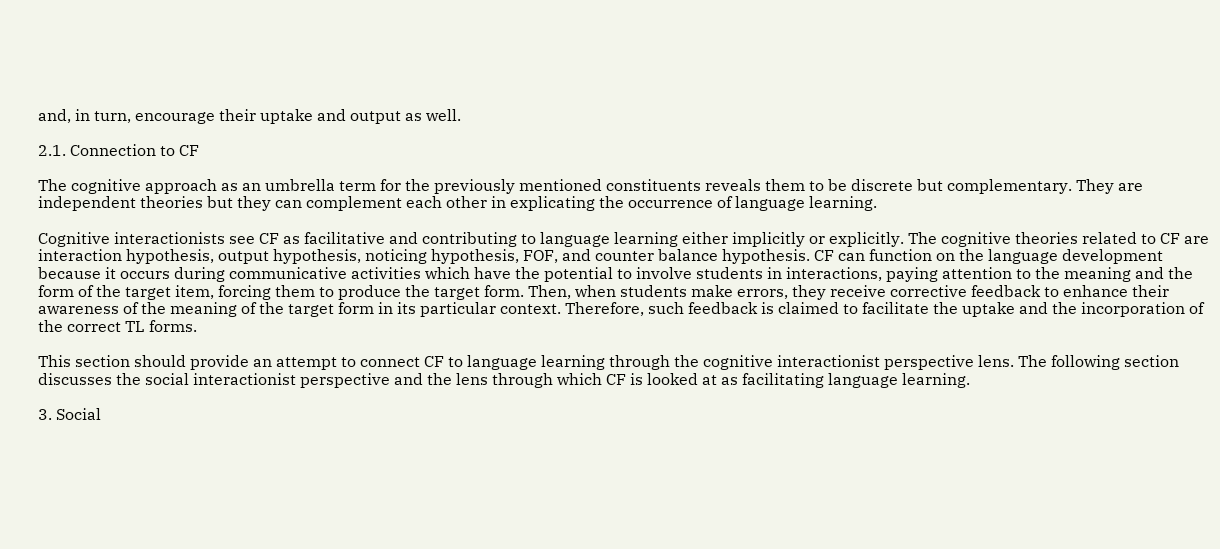and, in turn, encourage their uptake and output as well.

2.1. Connection to CF

The cognitive approach as an umbrella term for the previously mentioned constituents reveals them to be discrete but complementary. They are independent theories but they can complement each other in explicating the occurrence of language learning.

Cognitive interactionists see CF as facilitative and contributing to language learning either implicitly or explicitly. The cognitive theories related to CF are interaction hypothesis, output hypothesis, noticing hypothesis, FOF, and counter balance hypothesis. CF can function on the language development because it occurs during communicative activities which have the potential to involve students in interactions, paying attention to the meaning and the form of the target item, forcing them to produce the target form. Then, when students make errors, they receive corrective feedback to enhance their awareness of the meaning of the target form in its particular context. Therefore, such feedback is claimed to facilitate the uptake and the incorporation of the correct TL forms.

This section should provide an attempt to connect CF to language learning through the cognitive interactionist perspective lens. The following section discusses the social interactionist perspective and the lens through which CF is looked at as facilitating language learning.

3. Social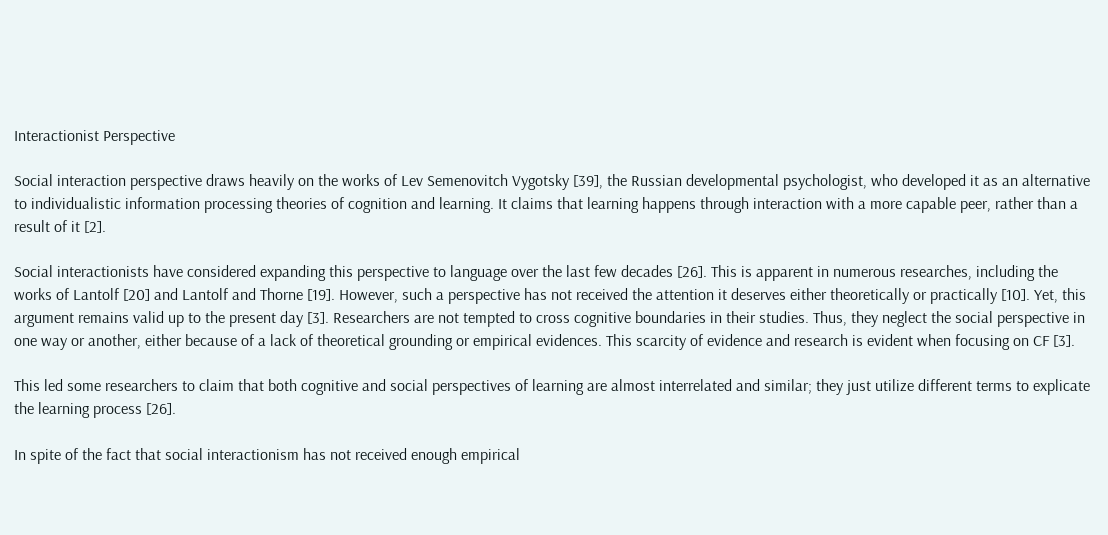Interactionist Perspective

Social interaction perspective draws heavily on the works of Lev Semenovitch Vygotsky [39], the Russian developmental psychologist, who developed it as an alternative to individualistic information processing theories of cognition and learning. It claims that learning happens through interaction with a more capable peer, rather than a result of it [2].

Social interactionists have considered expanding this perspective to language over the last few decades [26]. This is apparent in numerous researches, including the works of Lantolf [20] and Lantolf and Thorne [19]. However, such a perspective has not received the attention it deserves either theoretically or practically [10]. Yet, this argument remains valid up to the present day [3]. Researchers are not tempted to cross cognitive boundaries in their studies. Thus, they neglect the social perspective in one way or another, either because of a lack of theoretical grounding or empirical evidences. This scarcity of evidence and research is evident when focusing on CF [3].

This led some researchers to claim that both cognitive and social perspectives of learning are almost interrelated and similar; they just utilize different terms to explicate the learning process [26].

In spite of the fact that social interactionism has not received enough empirical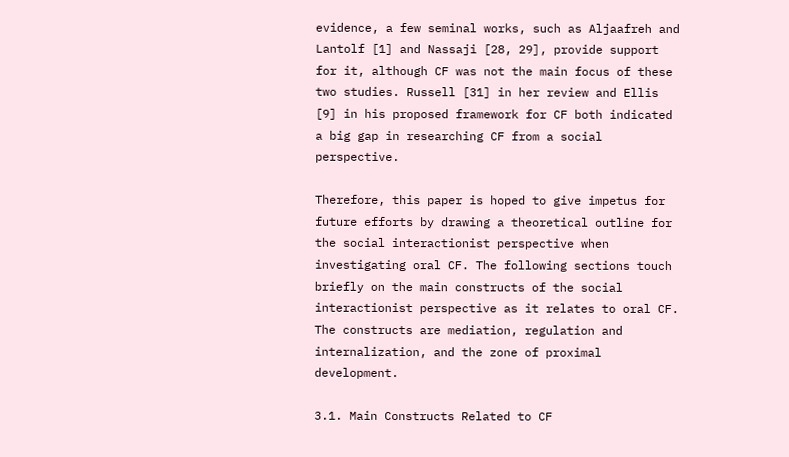evidence, a few seminal works, such as Aljaafreh and Lantolf [1] and Nassaji [28, 29], provide support for it, although CF was not the main focus of these two studies. Russell [31] in her review and Ellis [9] in his proposed framework for CF both indicated a big gap in researching CF from a social perspective.

Therefore, this paper is hoped to give impetus for future efforts by drawing a theoretical outline for the social interactionist perspective when investigating oral CF. The following sections touch briefly on the main constructs of the social interactionist perspective as it relates to oral CF. The constructs are mediation, regulation and internalization, and the zone of proximal development.

3.1. Main Constructs Related to CF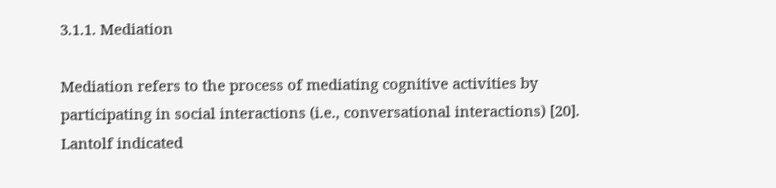3.1.1. Mediation

Mediation refers to the process of mediating cognitive activities by participating in social interactions (i.e., conversational interactions) [20]. Lantolf indicated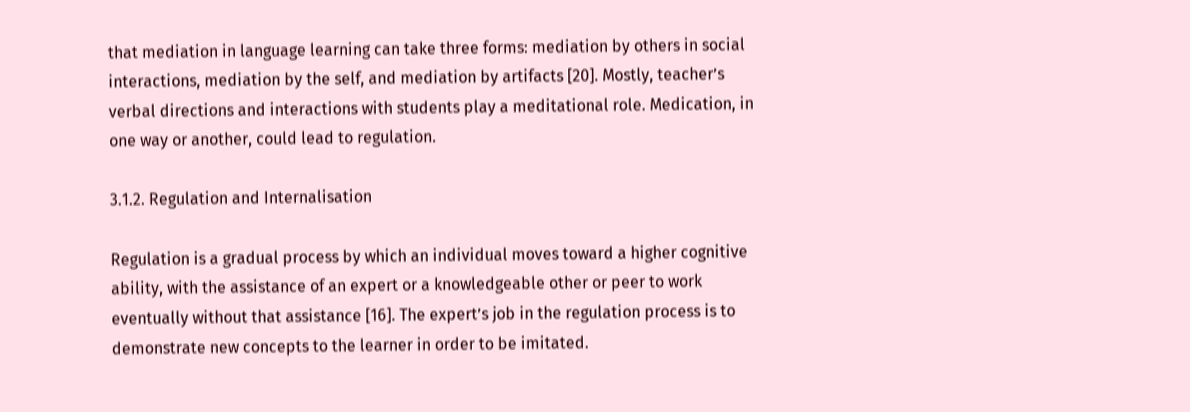that mediation in language learning can take three forms: mediation by others in social interactions, mediation by the self, and mediation by artifacts [20]. Mostly, teacher’s verbal directions and interactions with students play a meditational role. Medication, in one way or another, could lead to regulation.

3.1.2. Regulation and Internalisation

Regulation is a gradual process by which an individual moves toward a higher cognitive ability, with the assistance of an expert or a knowledgeable other or peer to work eventually without that assistance [16]. The expert’s job in the regulation process is to demonstrate new concepts to the learner in order to be imitated.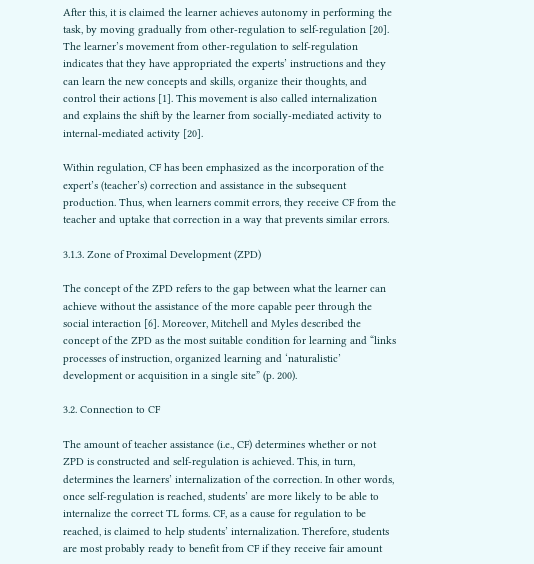After this, it is claimed the learner achieves autonomy in performing the task, by moving gradually from other-regulation to self-regulation [20]. The learner’s movement from other-regulation to self-regulation indicates that they have appropriated the experts’ instructions and they can learn the new concepts and skills, organize their thoughts, and control their actions [1]. This movement is also called internalization and explains the shift by the learner from socially-mediated activity to internal-mediated activity [20].

Within regulation, CF has been emphasized as the incorporation of the expert’s (teacher’s) correction and assistance in the subsequent production. Thus, when learners commit errors, they receive CF from the teacher and uptake that correction in a way that prevents similar errors.

3.1.3. Zone of Proximal Development (ZPD)

The concept of the ZPD refers to the gap between what the learner can achieve without the assistance of the more capable peer through the social interaction [6]. Moreover, Mitchell and Myles described the concept of the ZPD as the most suitable condition for learning and “links processes of instruction, organized learning and ‘naturalistic’ development or acquisition in a single site” (p. 200).

3.2. Connection to CF

The amount of teacher assistance (i.e., CF) determines whether or not ZPD is constructed and self-regulation is achieved. This, in turn, determines the learners’ internalization of the correction. In other words, once self-regulation is reached, students’ are more likely to be able to internalize the correct TL forms. CF, as a cause for regulation to be reached, is claimed to help students’ internalization. Therefore, students are most probably ready to benefit from CF if they receive fair amount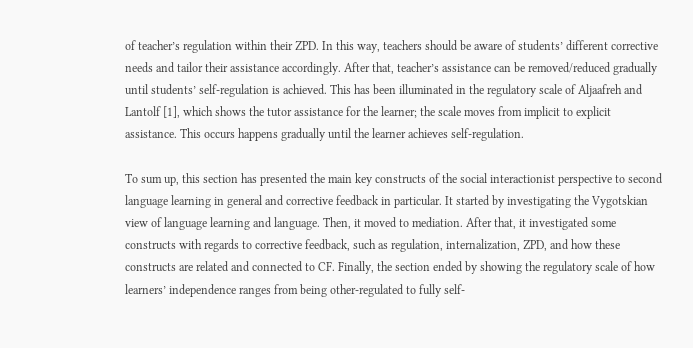of teacher’s regulation within their ZPD. In this way, teachers should be aware of students’ different corrective needs and tailor their assistance accordingly. After that, teacher’s assistance can be removed/reduced gradually until students’ self-regulation is achieved. This has been illuminated in the regulatory scale of Aljaafreh and Lantolf [1], which shows the tutor assistance for the learner; the scale moves from implicit to explicit assistance. This occurs happens gradually until the learner achieves self-regulation.

To sum up, this section has presented the main key constructs of the social interactionist perspective to second language learning in general and corrective feedback in particular. It started by investigating the Vygotskian view of language learning and language. Then, it moved to mediation. After that, it investigated some constructs with regards to corrective feedback, such as regulation, internalization, ZPD, and how these constructs are related and connected to CF. Finally, the section ended by showing the regulatory scale of how learners’ independence ranges from being other-regulated to fully self-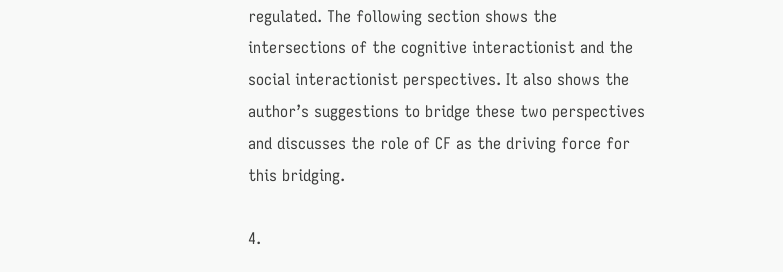regulated. The following section shows the intersections of the cognitive interactionist and the social interactionist perspectives. It also shows the author’s suggestions to bridge these two perspectives and discusses the role of CF as the driving force for this bridging.

4.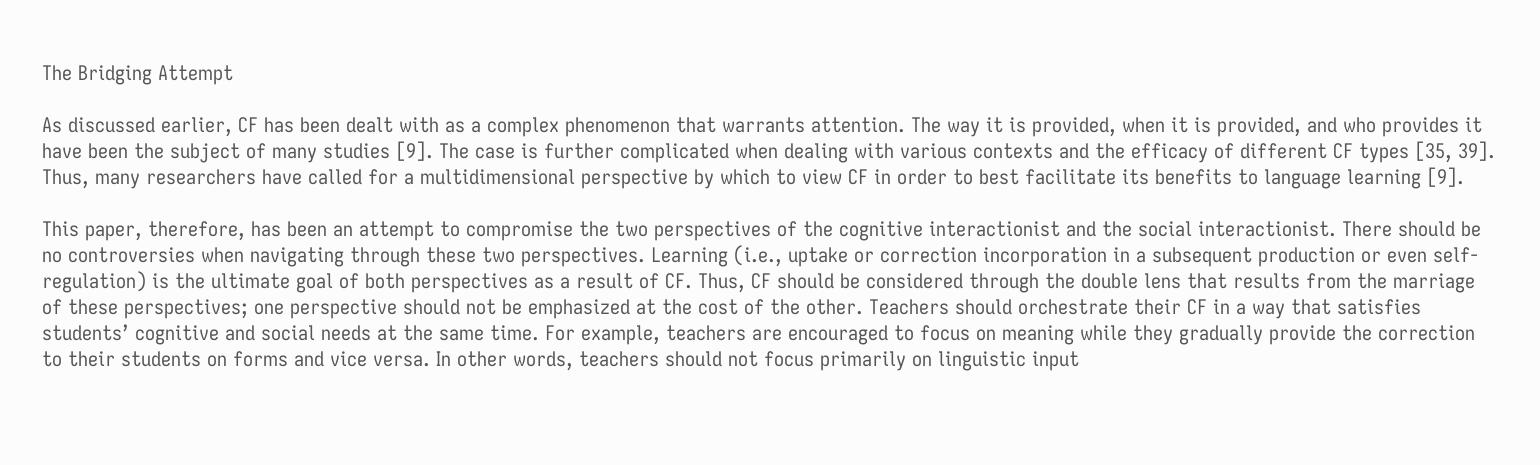The Bridging Attempt

As discussed earlier, CF has been dealt with as a complex phenomenon that warrants attention. The way it is provided, when it is provided, and who provides it have been the subject of many studies [9]. The case is further complicated when dealing with various contexts and the efficacy of different CF types [35, 39]. Thus, many researchers have called for a multidimensional perspective by which to view CF in order to best facilitate its benefits to language learning [9].

This paper, therefore, has been an attempt to compromise the two perspectives of the cognitive interactionist and the social interactionist. There should be no controversies when navigating through these two perspectives. Learning (i.e., uptake or correction incorporation in a subsequent production or even self-regulation) is the ultimate goal of both perspectives as a result of CF. Thus, CF should be considered through the double lens that results from the marriage of these perspectives; one perspective should not be emphasized at the cost of the other. Teachers should orchestrate their CF in a way that satisfies students’ cognitive and social needs at the same time. For example, teachers are encouraged to focus on meaning while they gradually provide the correction to their students on forms and vice versa. In other words, teachers should not focus primarily on linguistic input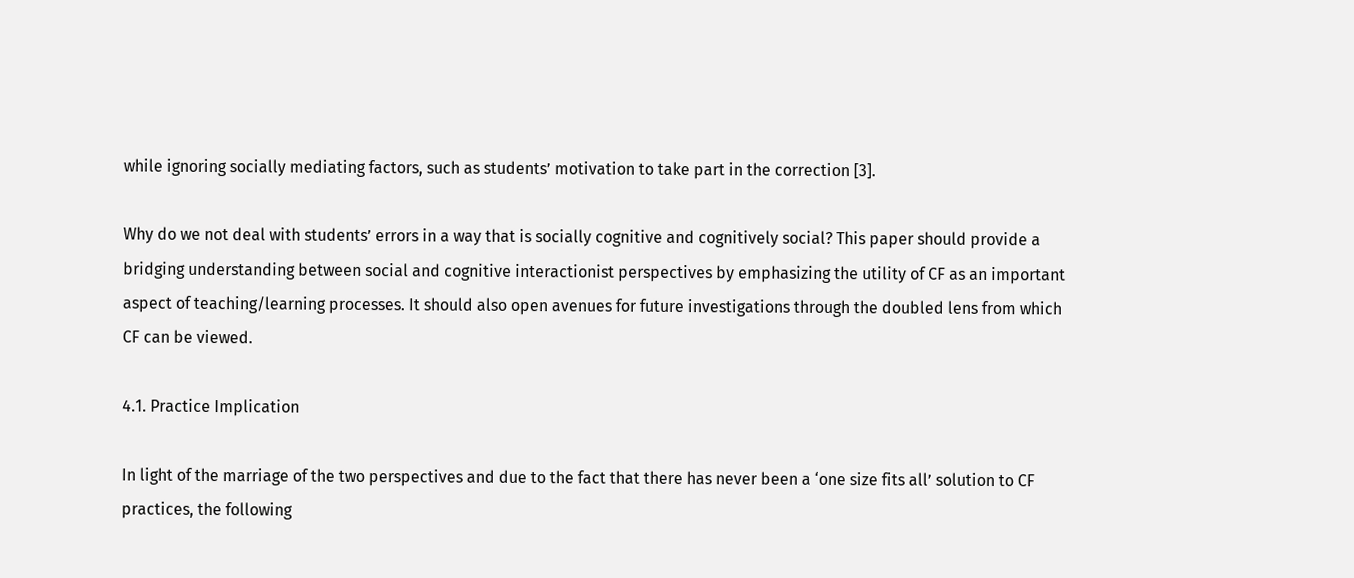while ignoring socially mediating factors, such as students’ motivation to take part in the correction [3].

Why do we not deal with students’ errors in a way that is socially cognitive and cognitively social? This paper should provide a bridging understanding between social and cognitive interactionist perspectives by emphasizing the utility of CF as an important aspect of teaching/learning processes. It should also open avenues for future investigations through the doubled lens from which CF can be viewed.

4.1. Practice Implication

In light of the marriage of the two perspectives and due to the fact that there has never been a ‘one size fits all’ solution to CF practices, the following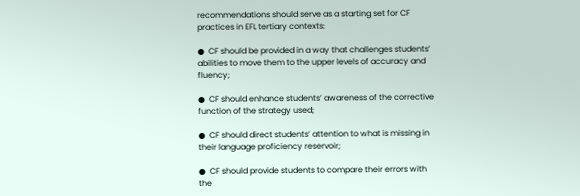recommendations should serve as a starting set for CF practices in EFL tertiary contexts:

●  CF should be provided in a way that challenges students’ abilities to move them to the upper levels of accuracy and fluency;

●  CF should enhance students’ awareness of the corrective function of the strategy used;

●  CF should direct students’ attention to what is missing in their language proficiency reservoir;

●  CF should provide students to compare their errors with the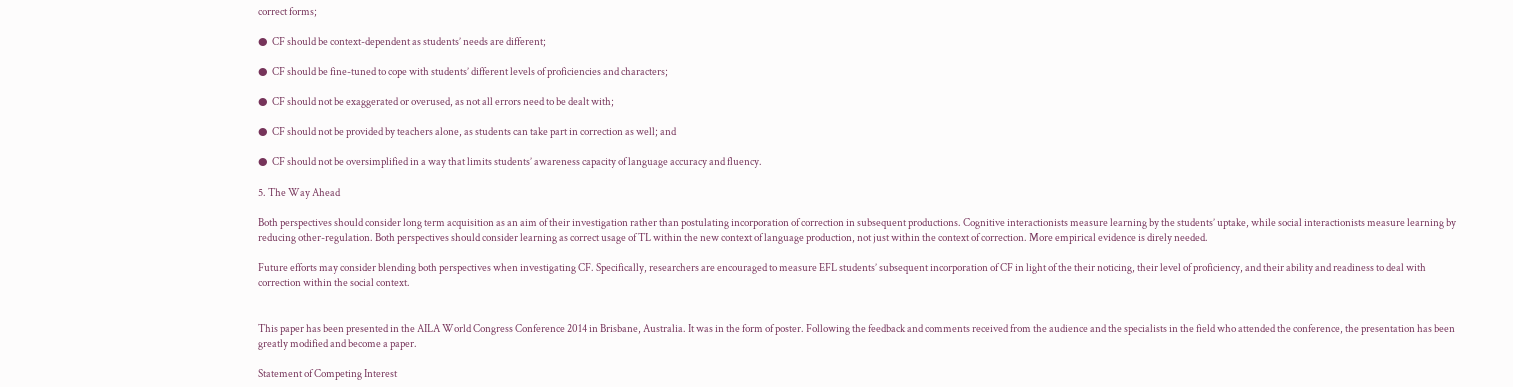correct forms;

●  CF should be context-dependent as students’ needs are different;

●  CF should be fine-tuned to cope with students’ different levels of proficiencies and characters;

●  CF should not be exaggerated or overused, as not all errors need to be dealt with;

●  CF should not be provided by teachers alone, as students can take part in correction as well; and

●  CF should not be oversimplified in a way that limits students’ awareness capacity of language accuracy and fluency.

5. The Way Ahead

Both perspectives should consider long term acquisition as an aim of their investigation rather than postulating incorporation of correction in subsequent productions. Cognitive interactionists measure learning by the students’ uptake, while social interactionists measure learning by reducing other-regulation. Both perspectives should consider learning as correct usage of TL within the new context of language production, not just within the context of correction. More empirical evidence is direly needed.

Future efforts may consider blending both perspectives when investigating CF. Specifically, researchers are encouraged to measure EFL students’ subsequent incorporation of CF in light of the their noticing, their level of proficiency, and their ability and readiness to deal with correction within the social context.


This paper has been presented in the AILA World Congress Conference 2014 in Brisbane, Australia. It was in the form of poster. Following the feedback and comments received from the audience and the specialists in the field who attended the conference, the presentation has been greatly modified and become a paper.

Statement of Competing Interest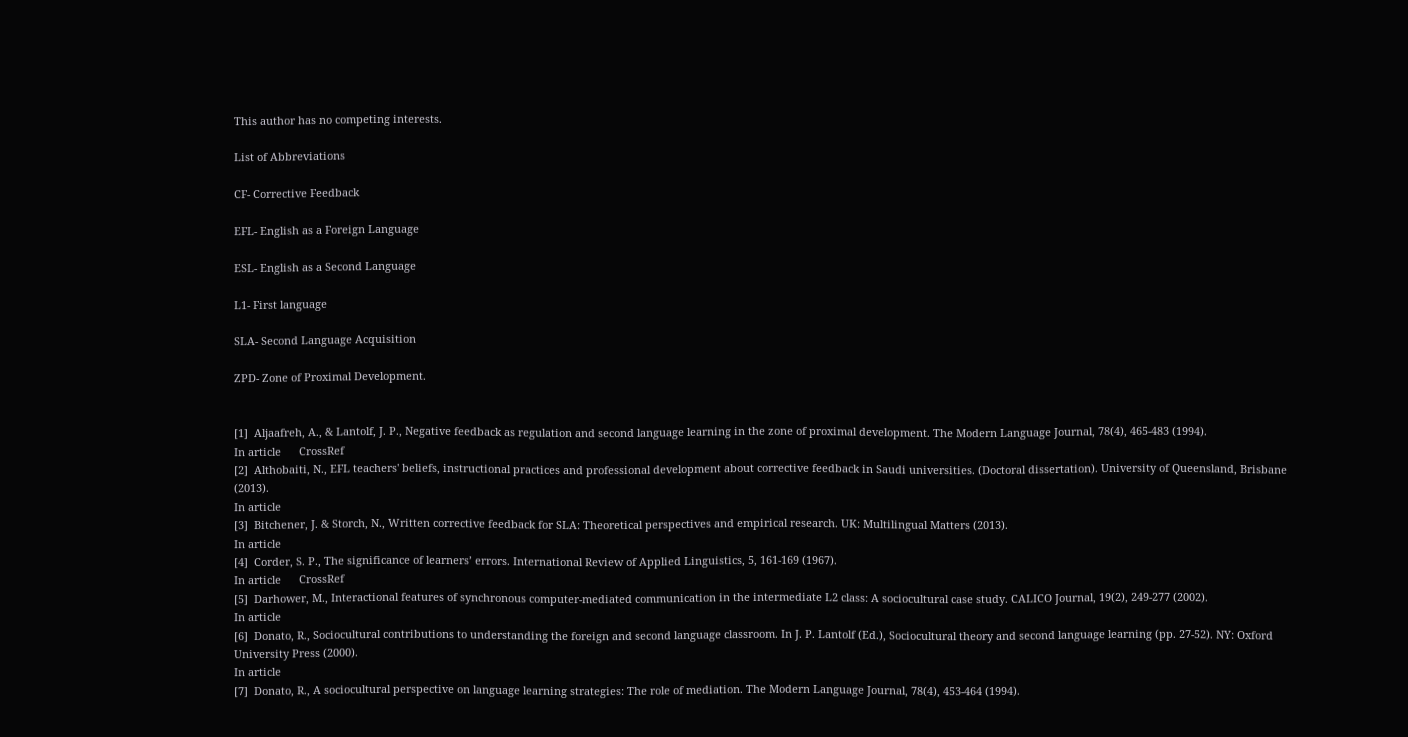This author has no competing interests.

List of Abbreviations

CF- Corrective Feedback

EFL- English as a Foreign Language

ESL- English as a Second Language

L1- First language

SLA- Second Language Acquisition

ZPD- Zone of Proximal Development.


[1]  Aljaafreh, A., & Lantolf, J. P., Negative feedback as regulation and second language learning in the zone of proximal development. The Modern Language Journal, 78(4), 465-483 (1994).
In article      CrossRef
[2]  Althobaiti, N., EFL teachers' beliefs, instructional practices and professional development about corrective feedback in Saudi universities. (Doctoral dissertation). University of Queensland, Brisbane (2013).
In article
[3]  Bitchener, J. & Storch, N., Written corrective feedback for SLA: Theoretical perspectives and empirical research. UK: Multilingual Matters (2013).
In article
[4]  Corder, S. P., The significance of learners’ errors. International Review of Applied Linguistics, 5, 161-169 (1967).
In article      CrossRef
[5]  Darhower, M., Interactional features of synchronous computer-mediated communication in the intermediate L2 class: A sociocultural case study. CALICO Journal, 19(2), 249-277 (2002).
In article
[6]  Donato, R., Sociocultural contributions to understanding the foreign and second language classroom. In J. P. Lantolf (Ed.), Sociocultural theory and second language learning (pp. 27-52). NY: Oxford University Press (2000).
In article
[7]  Donato, R., A sociocultural perspective on language learning strategies: The role of mediation. The Modern Language Journal, 78(4), 453-464 (1994).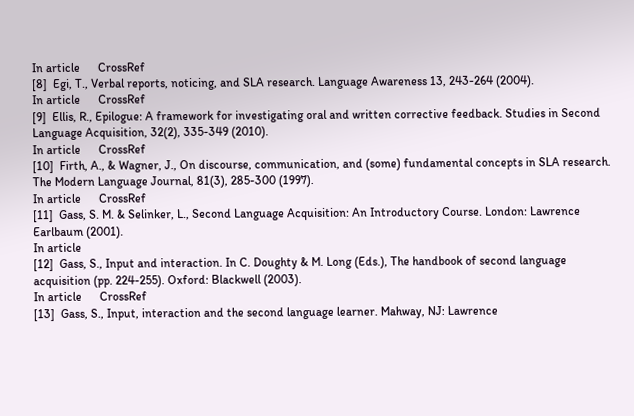In article      CrossRef
[8]  Egi, T., Verbal reports, noticing, and SLA research. Language Awareness 13, 243-264 (2004).
In article      CrossRef
[9]  Ellis, R., Epilogue: A framework for investigating oral and written corrective feedback. Studies in Second Language Acquisition, 32(2), 335-349 (2010).
In article      CrossRef
[10]  Firth, A., & Wagner, J., On discourse, communication, and (some) fundamental concepts in SLA research. The Modern Language Journal, 81(3), 285-300 (1997).
In article      CrossRef
[11]  Gass, S. M. & Selinker, L., Second Language Acquisition: An Introductory Course. London: Lawrence Earlbaum (2001).
In article
[12]  Gass, S., Input and interaction. In C. Doughty & M. Long (Eds.), The handbook of second language acquisition (pp. 224-255). Oxford: Blackwell (2003).
In article      CrossRef
[13]  Gass, S., Input, interaction and the second language learner. Mahway, NJ: Lawrence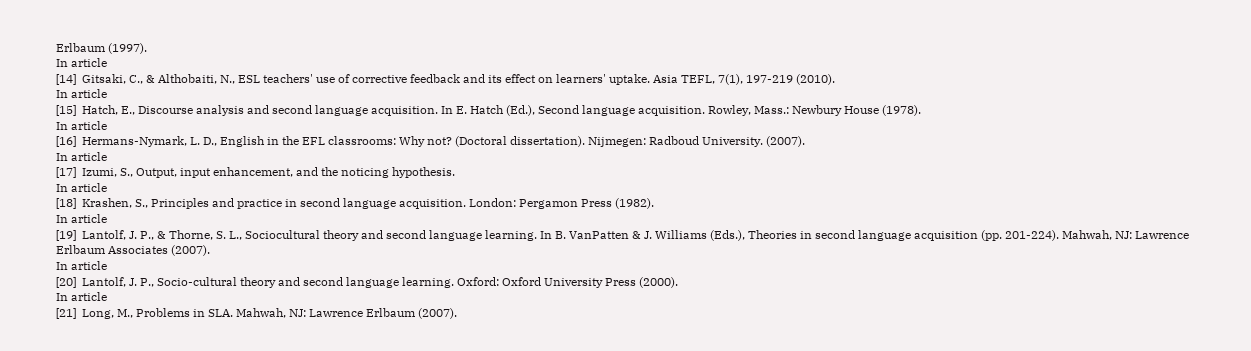Erlbaum (1997).
In article
[14]  Gitsaki, C., & Althobaiti, N., ESL teachers' use of corrective feedback and its effect on learners' uptake. Asia TEFL, 7(1), 197-219 (2010).
In article
[15]  Hatch, E., Discourse analysis and second language acquisition. In E. Hatch (Ed.), Second language acquisition. Rowley, Mass.: Newbury House (1978).
In article
[16]  Hermans-Nymark, L. D., English in the EFL classrooms: Why not? (Doctoral dissertation). Nijmegen: Radboud University. (2007).
In article
[17]  Izumi, S., Output, input enhancement, and the noticing hypothesis.
In article
[18]  Krashen, S., Principles and practice in second language acquisition. London: Pergamon Press (1982).
In article
[19]  Lantolf, J. P., & Thorne, S. L., Sociocultural theory and second language learning. In B. VanPatten & J. Williams (Eds.), Theories in second language acquisition (pp. 201-224). Mahwah, NJ: Lawrence Erlbaum Associates (2007).
In article
[20]  Lantolf, J. P., Socio-cultural theory and second language learning. Oxford: Oxford University Press (2000).
In article
[21]  Long, M., Problems in SLA. Mahwah, NJ: Lawrence Erlbaum (2007).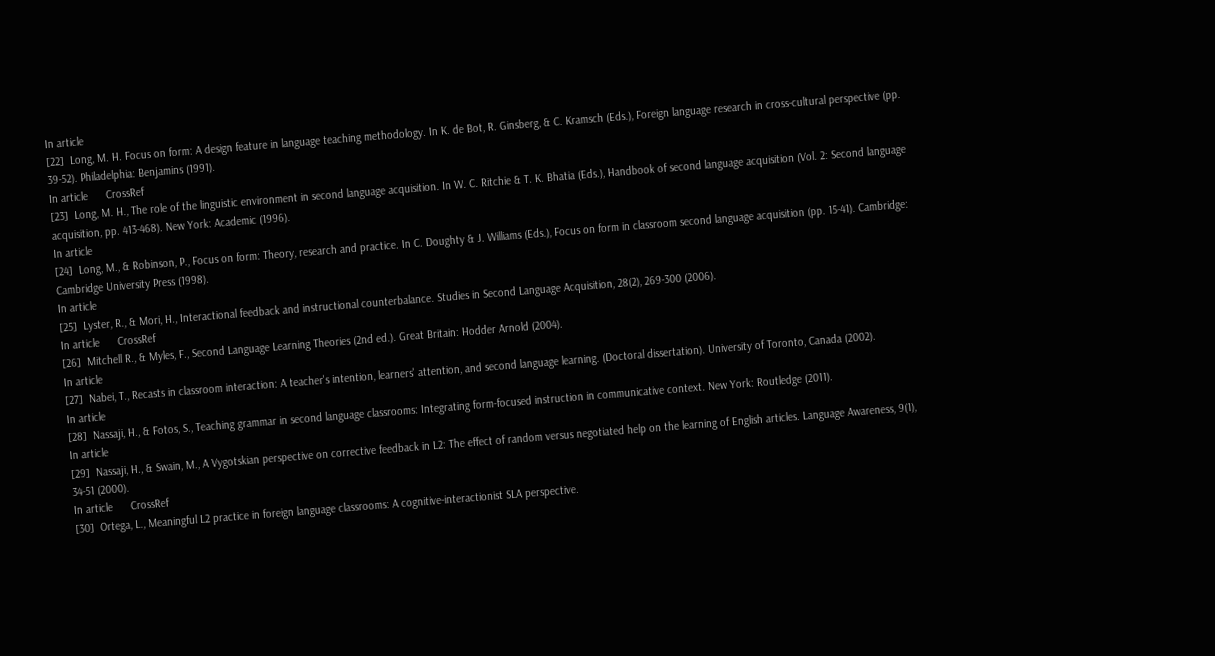In article
[22]  Long, M. H. Focus on form: A design feature in language teaching methodology. In K. de Bot, R. Ginsberg, & C. Kramsch (Eds.), Foreign language research in cross-cultural perspective (pp. 39-52). Philadelphia: Benjamins (1991).
In article      CrossRef
[23]  Long, M. H., The role of the linguistic environment in second language acquisition. In W. C. Ritchie & T. K. Bhatia (Eds.), Handbook of second language acquisition (Vol. 2: Second language acquisition, pp. 413-468). New York: Academic (1996).
In article
[24]  Long, M., & Robinson, P., Focus on form: Theory, research and practice. In C. Doughty & J. Williams (Eds.), Focus on form in classroom second language acquisition (pp. 15-41). Cambridge: Cambridge University Press (1998).
In article
[25]  Lyster, R., & Mori, H., Interactional feedback and instructional counterbalance. Studies in Second Language Acquisition, 28(2), 269-300 (2006).
In article      CrossRef
[26]  Mitchell R., & Myles, F., Second Language Learning Theories (2nd ed.). Great Britain: Hodder Arnold (2004).
In article
[27]  Nabei, T., Recasts in classroom interaction: A teacher's intention, learners' attention, and second language learning. (Doctoral dissertation). University of Toronto, Canada (2002).
In article
[28]  Nassaji, H., & Fotos, S., Teaching grammar in second language classrooms: Integrating form-focused instruction in communicative context. New York: Routledge (2011).
In article
[29]  Nassaji, H., & Swain, M., A Vygotskian perspective on corrective feedback in L2: The effect of random versus negotiated help on the learning of English articles. Language Awareness, 9(1), 34-51 (2000).
In article      CrossRef
[30]  Ortega, L., Meaningful L2 practice in foreign language classrooms: A cognitive-interactionist SLA perspective.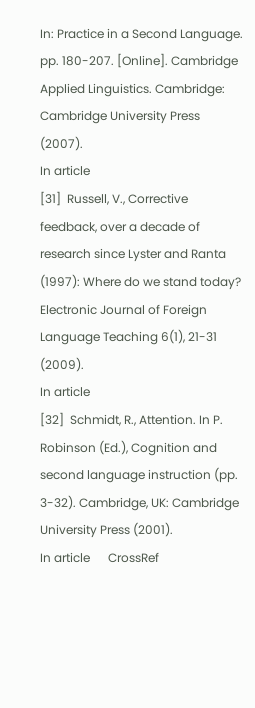In: Practice in a Second Language. pp. 180-207. [Online]. Cambridge Applied Linguistics. Cambridge: Cambridge University Press (2007).
In article
[31]  Russell, V., Corrective feedback, over a decade of research since Lyster and Ranta (1997): Where do we stand today? Electronic Journal of Foreign Language Teaching 6(1), 21-31 (2009).
In article
[32]  Schmidt, R., Attention. In P. Robinson (Ed.), Cognition and second language instruction (pp. 3-32). Cambridge, UK: Cambridge University Press (2001).
In article      CrossRef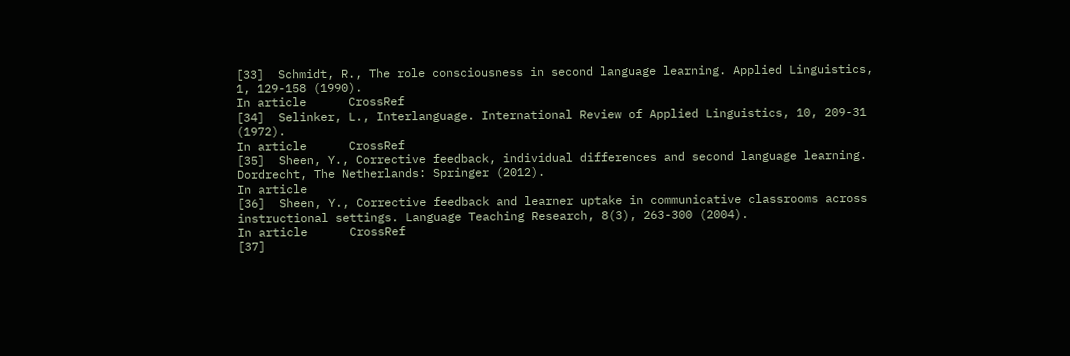[33]  Schmidt, R., The role consciousness in second language learning. Applied Linguistics, 1, 129-158 (1990).
In article      CrossRef
[34]  Selinker, L., Interlanguage. International Review of Applied Linguistics, 10, 209-31 (1972).
In article      CrossRef
[35]  Sheen, Y., Corrective feedback, individual differences and second language learning. Dordrecht, The Netherlands: Springer (2012).
In article
[36]  Sheen, Y., Corrective feedback and learner uptake in communicative classrooms across instructional settings. Language Teaching Research, 8(3), 263-300 (2004).
In article      CrossRef
[37]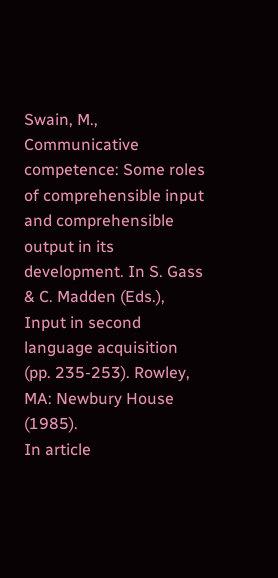Swain, M., Communicative competence: Some roles of comprehensible input and comprehensible output in its development. In S. Gass & C. Madden (Eds.), Input in second language acquisition (pp. 235-253). Rowley, MA: Newbury House (1985).
In article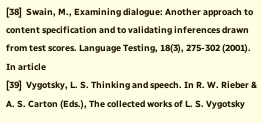[38]  Swain, M., Examining dialogue: Another approach to content specification and to validating inferences drawn from test scores. Language Testing, 18(3), 275-302 (2001).
In article
[39]  Vygotsky, L. S. Thinking and speech. In R. W. Rieber & A. S. Carton (Eds.), The collected works of L. S. Vygotsky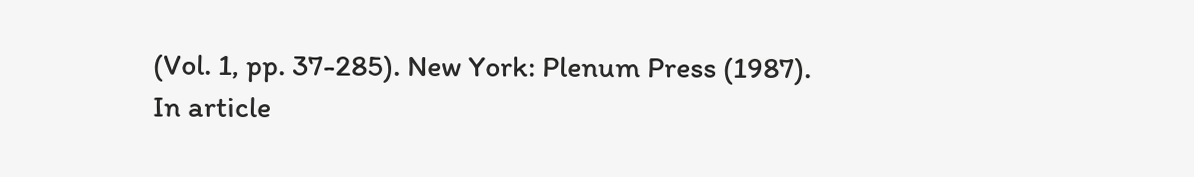(Vol. 1, pp. 37-285). New York: Plenum Press (1987).
In article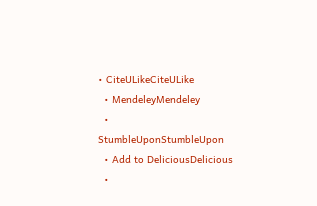• CiteULikeCiteULike
  • MendeleyMendeley
  • StumbleUponStumbleUpon
  • Add to DeliciousDelicious
  •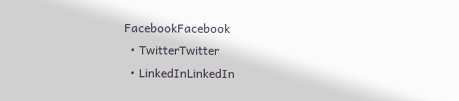FacebookFacebook
  • TwitterTwitter
  • LinkedInLinkedIn